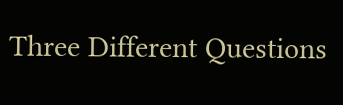Three Different Questions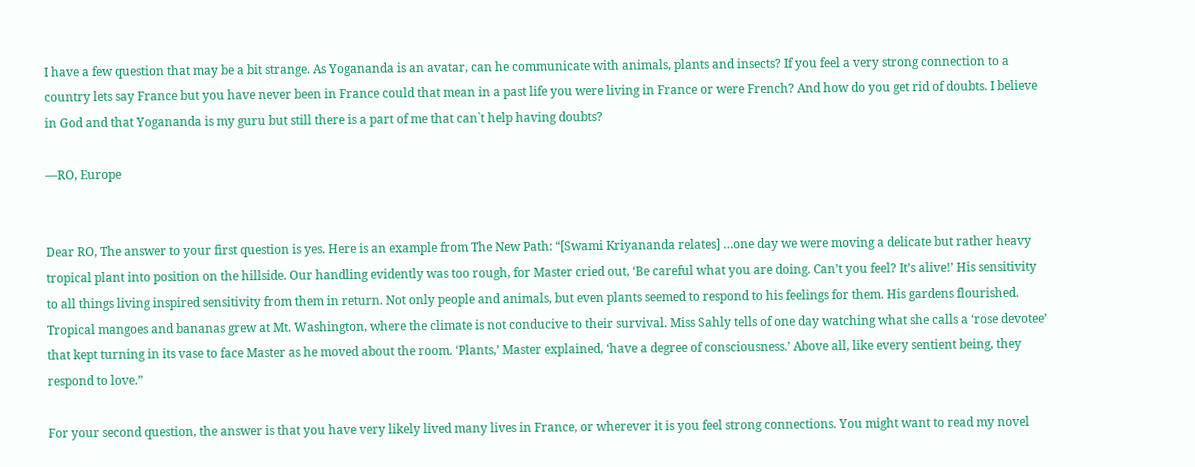I have a few question that may be a bit strange. As Yogananda is an avatar, can he communicate with animals, plants and insects? If you feel a very strong connection to a country lets say France but you have never been in France could that mean in a past life you were living in France or were French? And how do you get rid of doubts. I believe in God and that Yogananda is my guru but still there is a part of me that can`t help having doubts?

—RO, Europe


Dear RO, The answer to your first question is yes. Here is an example from The New Path: “[Swami Kriyananda relates] …one day we were moving a delicate but rather heavy tropical plant into position on the hillside. Our handling evidently was too rough, for Master cried out, ‘Be careful what you are doing. Can’t you feel? It’s alive!’ His sensitivity to all things living inspired sensitivity from them in return. Not only people and animals, but even plants seemed to respond to his feelings for them. His gardens flourished. Tropical mangoes and bananas grew at Mt. Washington, where the climate is not conducive to their survival. Miss Sahly tells of one day watching what she calls a ‘rose devotee’ that kept turning in its vase to face Master as he moved about the room. ‘Plants,’ Master explained, ‘have a degree of consciousness.’ Above all, like every sentient being, they respond to love.”

For your second question, the answer is that you have very likely lived many lives in France, or wherever it is you feel strong connections. You might want to read my novel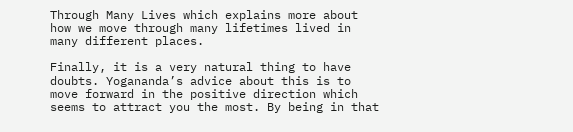Through Many Lives which explains more about how we move through many lifetimes lived in many different places.

Finally, it is a very natural thing to have doubts. Yogananda’s advice about this is to move forward in the positive direction which seems to attract you the most. By being in that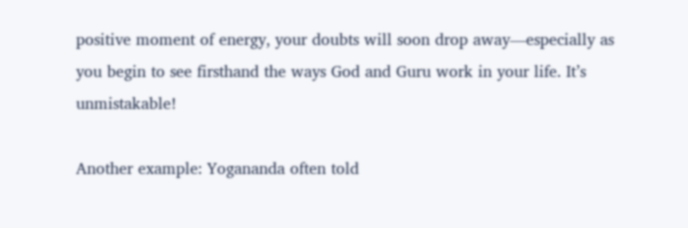positive moment of energy, your doubts will soon drop away—especially as you begin to see firsthand the ways God and Guru work in your life. It’s unmistakable!

Another example: Yogananda often told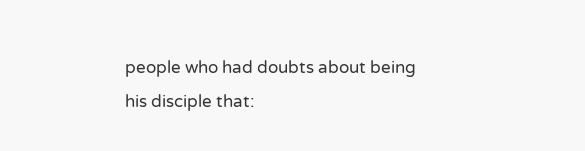people who had doubts about being his disciple that: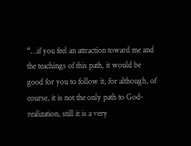“…if you feel an attraction toward me and the teachings of this path, it would be good for you to follow it, for although, of course, it is not the only path to God-realization, still it is a very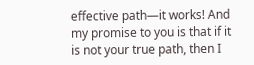effective path—it works! And my promise to you is that if it is not your true path, then I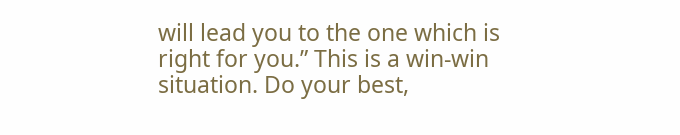will lead you to the one which is right for you.” This is a win-win situation. Do your best,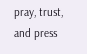pray, trust, and press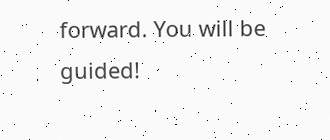forward. You will be guided!